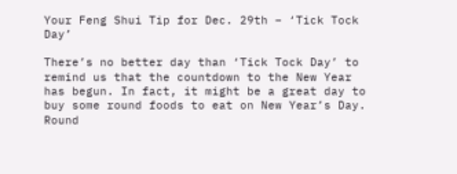Your Feng Shui Tip for Dec. 29th – ‘Tick Tock Day’

There’s no better day than ‘Tick Tock Day’ to remind us that the countdown to the New Year has begun. In fact, it might be a great day to buy some round foods to eat on New Year’s Day. Round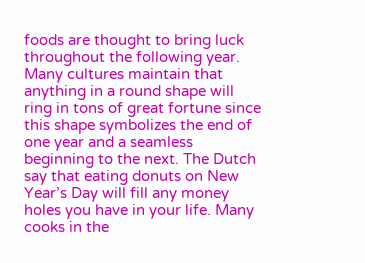foods are thought to bring luck throughout the following year. Many cultures maintain that anything in a round shape will ring in tons of great fortune since this shape symbolizes the end of one year and a seamless beginning to the next. The Dutch say that eating donuts on New Year’s Day will fill any money holes you have in your life. Many cooks in the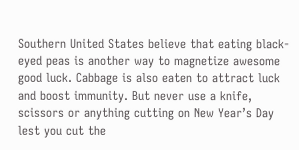Southern United States believe that eating black-eyed peas is another way to magnetize awesome good luck. Cabbage is also eaten to attract luck and boost immunity. But never use a knife, scissors or anything cutting on New Year’s Day lest you cut the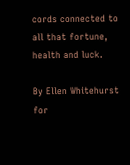cords connected to all that fortune, health and luck.

By Ellen Whitehurst for